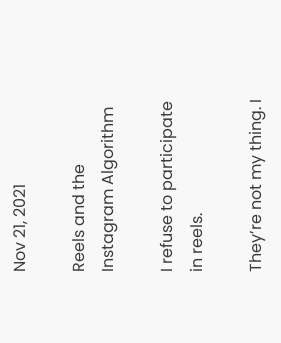Nov 21, 2021

Reels and the Instagram Algorithm

I refuse to participate in reels.

They’re not my thing. I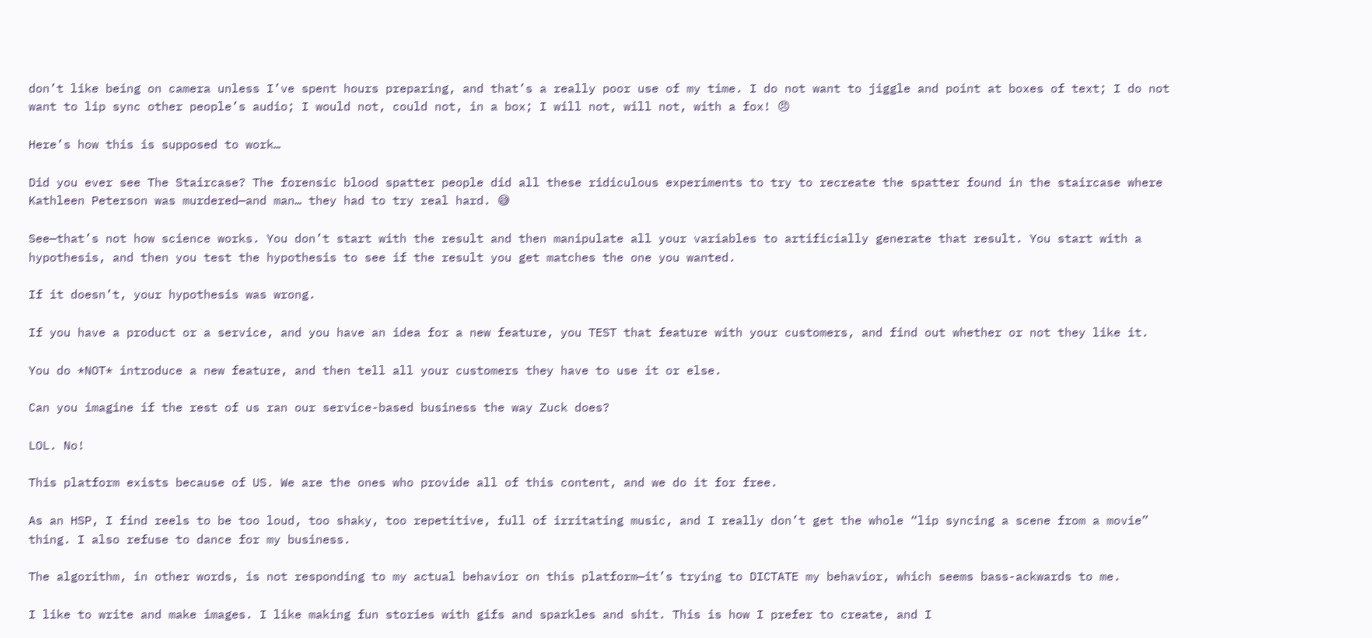don’t like being on camera unless I’ve spent hours preparing, and that’s a really poor use of my time. I do not want to jiggle and point at boxes of text; I do not want to lip sync other people’s audio; I would not, could not, in a box; I will not, will not, with a fox! 😠

Here’s how this is supposed to work…

Did you ever see The Staircase? The forensic blood spatter people did all these ridiculous experiments to try to recreate the spatter found in the staircase where Kathleen Peterson was murdered—and man… they had to try real hard. 😅

See—that’s not how science works. You don’t start with the result and then manipulate all your variables to artificially generate that result. You start with a hypothesis, and then you test the hypothesis to see if the result you get matches the one you wanted.

If it doesn’t, your hypothesis was wrong.

If you have a product or a service, and you have an idea for a new feature, you TEST that feature with your customers, and find out whether or not they like it.

You do *NOT* introduce a new feature, and then tell all your customers they have to use it or else.

Can you imagine if the rest of us ran our service-based business the way Zuck does?

LOL. No!

This platform exists because of US. We are the ones who provide all of this content, and we do it for free.

As an HSP, I find reels to be too loud, too shaky, too repetitive, full of irritating music, and I really don’t get the whole “lip syncing a scene from a movie” thing. I also refuse to dance for my business.

The algorithm, in other words, is not responding to my actual behavior on this platform—it’s trying to DICTATE my behavior, which seems bass-ackwards to me.

I like to write and make images. I like making fun stories with gifs and sparkles and shit. This is how I prefer to create, and I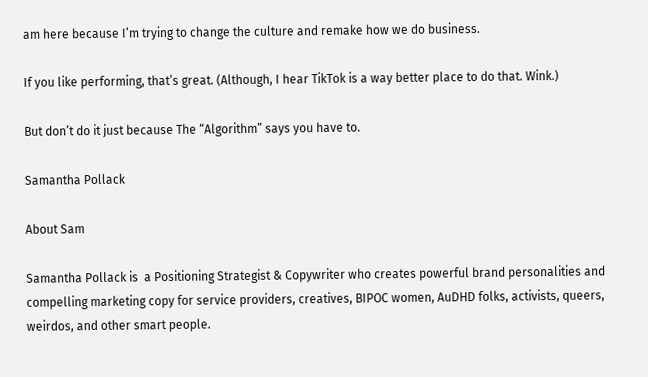am here because I’m trying to change the culture and remake how we do business.

If you like performing, that’s great. (Although, I hear TikTok is a way better place to do that. Wink.)

But don’t do it just because The “Algorithm” says you have to.

Samantha Pollack

About Sam

Samantha Pollack is  a Positioning Strategist & Copywriter who creates powerful brand personalities and compelling marketing copy for service providers, creatives, BIPOC women, AuDHD folks, activists, queers, weirdos, and other smart people.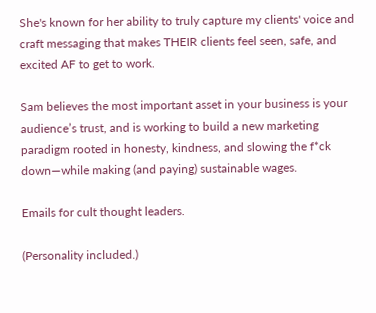She's known for her ability to truly capture my clients' voice and craft messaging that makes THEIR clients feel seen, safe, and excited AF to get to work.

Sam believes the most important asset in your business is your audience’s trust, and is working to build a new marketing paradigm rooted in honesty, kindness, and slowing the f*ck down—while making (and paying) sustainable wages.

Emails for cult thought leaders.

(Personality included.)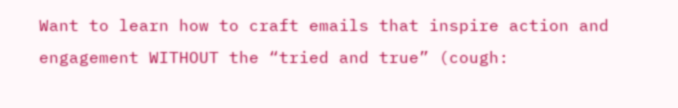Want to learn how to craft emails that inspire action and engagement WITHOUT the “tried and true” (cough: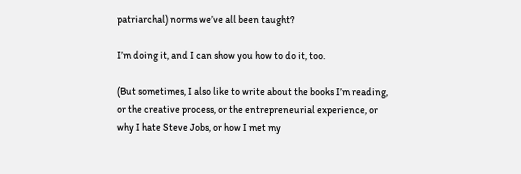patriarchal) norms we’ve all been taught?

I’m doing it, and I can show you how to do it, too.

(But sometimes, I also like to write about the books I’m reading, or the creative process, or the entrepreneurial experience, or why I hate Steve Jobs, or how I met my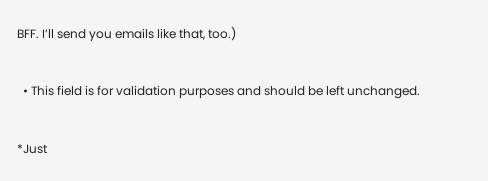BFF. I’ll send you emails like that, too.)

  • This field is for validation purposes and should be left unchanged.

*Just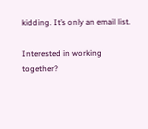kidding. It’s only an email list.

Interested in working together?